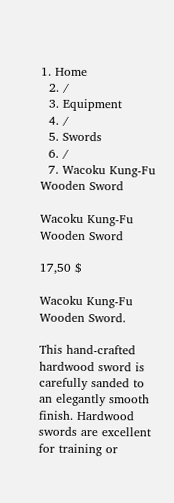1. Home
  2. /
  3. Equipment
  4. /
  5. Swords
  6. /
  7. Wacoku Kung-Fu Wooden Sword

Wacoku Kung-Fu Wooden Sword

17,50 $

Wacoku Kung-Fu Wooden Sword.

This hand-crafted hardwood sword is carefully sanded to an elegantly smooth finish. Hardwood swords are excellent for training or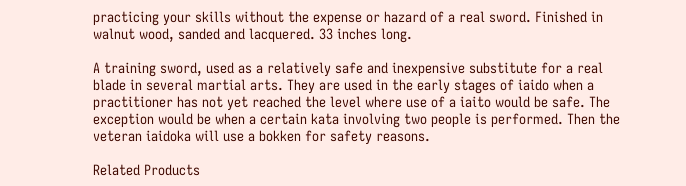practicing your skills without the expense or hazard of a real sword. Finished in walnut wood, sanded and lacquered. 33 inches long.

A training sword, used as a relatively safe and inexpensive substitute for a real blade in several martial arts. They are used in the early stages of iaido when a practitioner has not yet reached the level where use of a iaito would be safe. The exception would be when a certain kata involving two people is performed. Then the veteran iaidoka will use a bokken for safety reasons.

Related Products